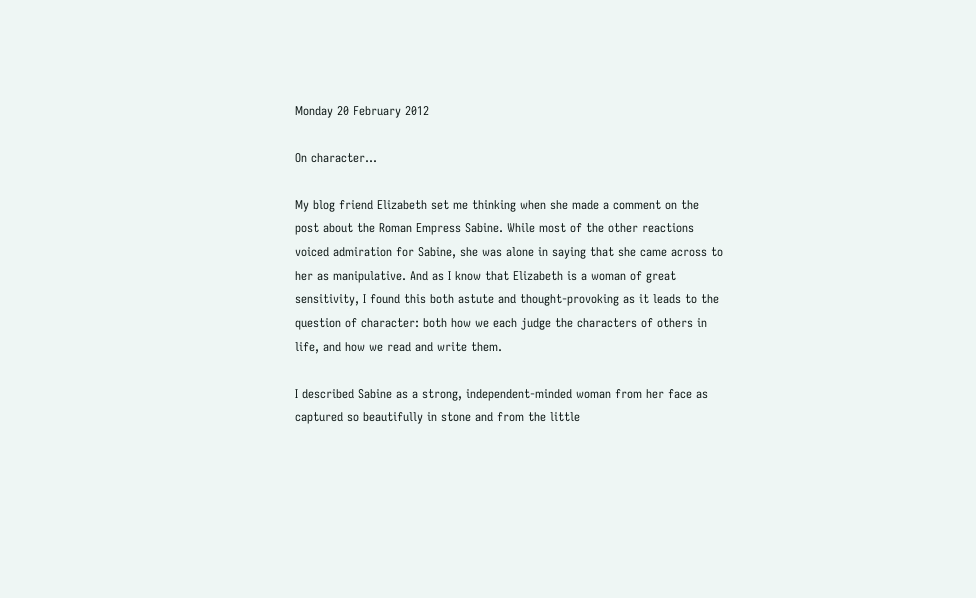Monday 20 February 2012

On character...

My blog friend Elizabeth set me thinking when she made a comment on the post about the Roman Empress Sabine. While most of the other reactions voiced admiration for Sabine, she was alone in saying that she came across to her as manipulative. And as I know that Elizabeth is a woman of great sensitivity, I found this both astute and thought-provoking as it leads to the question of character: both how we each judge the characters of others in life, and how we read and write them.

I described Sabine as a strong, independent-minded woman from her face as captured so beautifully in stone and from the little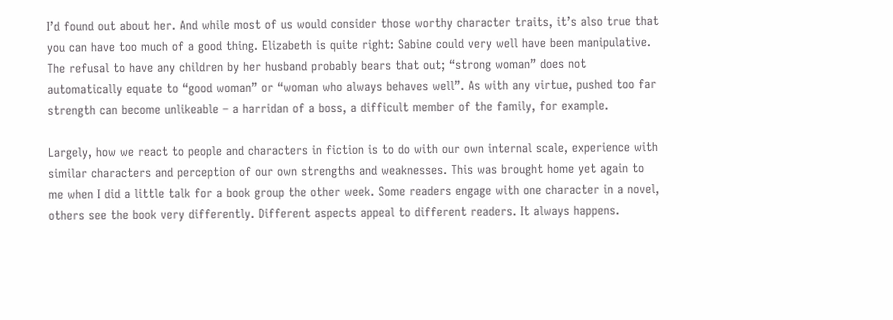I’d found out about her. And while most of us would consider those worthy character traits, it’s also true that you can have too much of a good thing. Elizabeth is quite right: Sabine could very well have been manipulative. The refusal to have any children by her husband probably bears that out; “strong woman” does not automatically equate to “good woman” or “woman who always behaves well”. As with any virtue, pushed too far strength can become unlikeable – a harridan of a boss, a difficult member of the family, for example.

Largely, how we react to people and characters in fiction is to do with our own internal scale, experience with similar characters and perception of our own strengths and weaknesses. This was brought home yet again to me when I did a little talk for a book group the other week. Some readers engage with one character in a novel, others see the book very differently. Different aspects appeal to different readers. It always happens.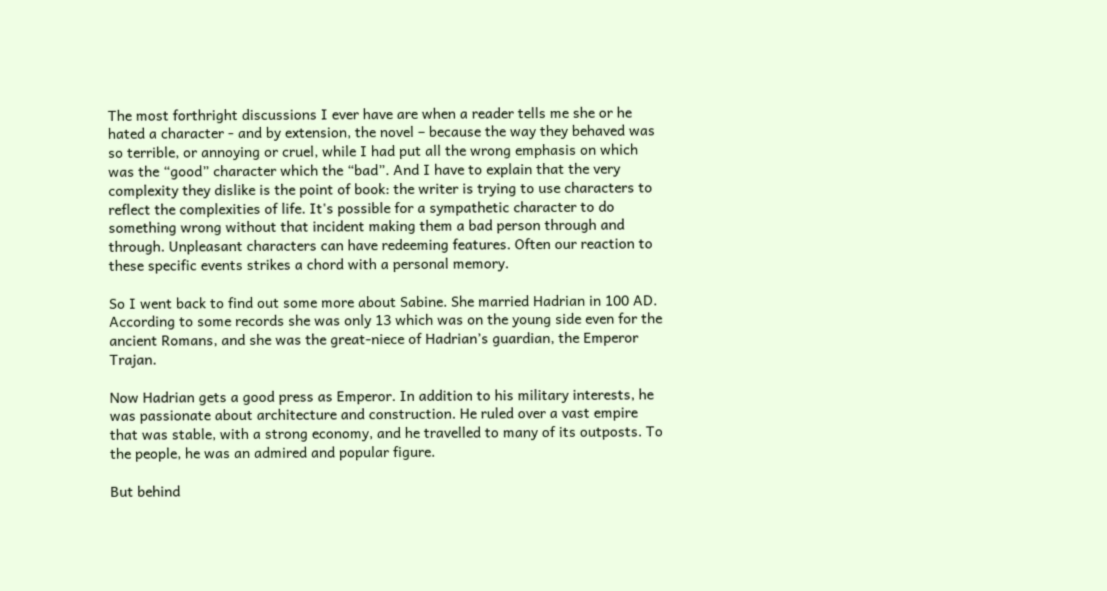The most forthright discussions I ever have are when a reader tells me she or he hated a character - and by extension, the novel – because the way they behaved was so terrible, or annoying or cruel, while I had put all the wrong emphasis on which was the “good” character which the “bad”. And I have to explain that the very complexity they dislike is the point of book: the writer is trying to use characters to reflect the complexities of life. It's possible for a sympathetic character to do something wrong without that incident making them a bad person through and through. Unpleasant characters can have redeeming features. Often our reaction to these specific events strikes a chord with a personal memory.

So I went back to find out some more about Sabine. She married Hadrian in 100 AD. According to some records she was only 13 which was on the young side even for the ancient Romans, and she was the great-niece of Hadrian’s guardian, the Emperor Trajan.

Now Hadrian gets a good press as Emperor. In addition to his military interests, he was passionate about architecture and construction. He ruled over a vast empire that was stable, with a strong economy, and he travelled to many of its outposts. To the people, he was an admired and popular figure.

But behind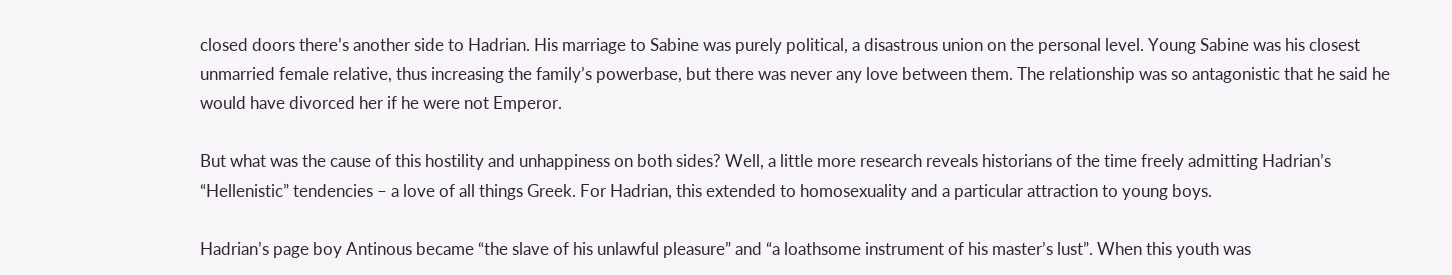closed doors there’s another side to Hadrian. His marriage to Sabine was purely political, a disastrous union on the personal level. Young Sabine was his closest unmarried female relative, thus increasing the family’s powerbase, but there was never any love between them. The relationship was so antagonistic that he said he would have divorced her if he were not Emperor.

But what was the cause of this hostility and unhappiness on both sides? Well, a little more research reveals historians of the time freely admitting Hadrian’s “Hellenistic” tendencies – a love of all things Greek. For Hadrian, this extended to homosexuality and a particular attraction to young boys.

Hadrian’s page boy Antinous became “the slave of his unlawful pleasure” and “a loathsome instrument of his master’s lust”. When this youth was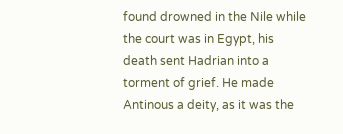found drowned in the Nile while the court was in Egypt, his death sent Hadrian into a torment of grief. He made Antinous a deity, as it was the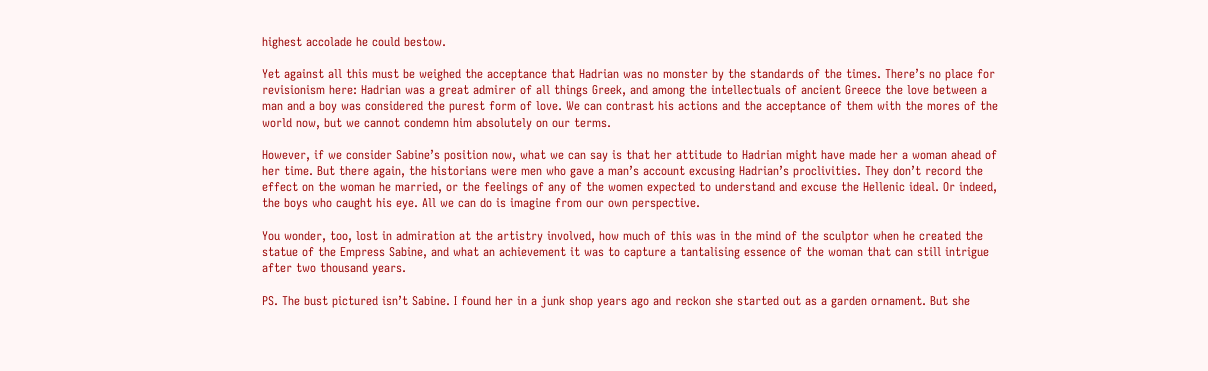highest accolade he could bestow.

Yet against all this must be weighed the acceptance that Hadrian was no monster by the standards of the times. There’s no place for revisionism here: Hadrian was a great admirer of all things Greek, and among the intellectuals of ancient Greece the love between a man and a boy was considered the purest form of love. We can contrast his actions and the acceptance of them with the mores of the world now, but we cannot condemn him absolutely on our terms.

However, if we consider Sabine’s position now, what we can say is that her attitude to Hadrian might have made her a woman ahead of her time. But there again, the historians were men who gave a man’s account excusing Hadrian’s proclivities. They don’t record the effect on the woman he married, or the feelings of any of the women expected to understand and excuse the Hellenic ideal. Or indeed, the boys who caught his eye. All we can do is imagine from our own perspective.

You wonder, too, lost in admiration at the artistry involved, how much of this was in the mind of the sculptor when he created the statue of the Empress Sabine, and what an achievement it was to capture a tantalising essence of the woman that can still intrigue after two thousand years.

PS. The bust pictured isn’t Sabine. I found her in a junk shop years ago and reckon she started out as a garden ornament. But she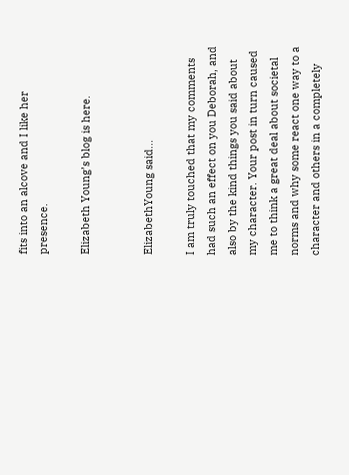fits into an alcove and I like her presence.

Elizabeth Young’s blog is here.


ElizabethYoung said...

I am truly touched that my comments had such an effect on you Deborah, and also by the kind things you said about my character. Your post in turn caused me to think a great deal about societal norms and why some react one way to a character and others in a completely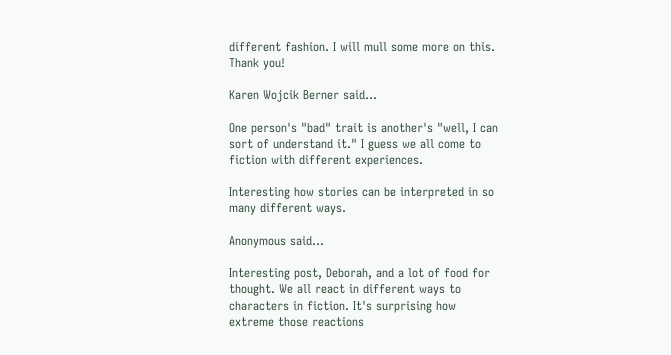different fashion. I will mull some more on this. Thank you!

Karen Wojcik Berner said...

One person's "bad" trait is another's "well, I can sort of understand it." I guess we all come to fiction with different experiences.

Interesting how stories can be interpreted in so many different ways.

Anonymous said...

Interesting post, Deborah, and a lot of food for thought. We all react in different ways to characters in fiction. It's surprising how extreme those reactions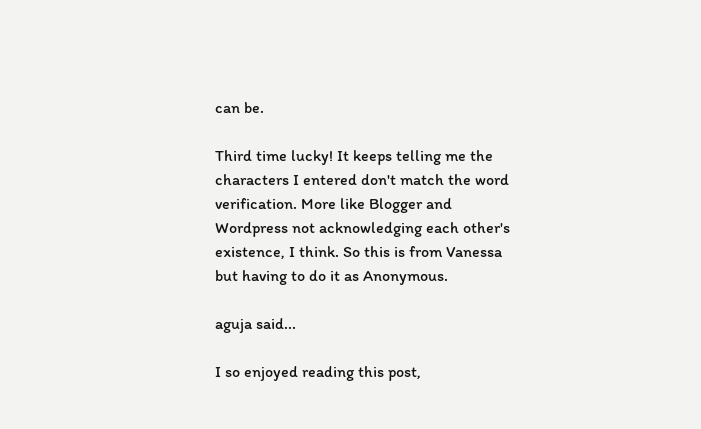can be.

Third time lucky! It keeps telling me the characters I entered don't match the word verification. More like Blogger and Wordpress not acknowledging each other's existence, I think. So this is from Vanessa but having to do it as Anonymous.

aguja said...

I so enjoyed reading this post,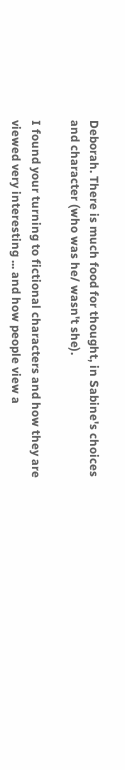Deborah. There is much food for thought, in Sabine's choices and character (who was he/ wasn't she).

I found your turning to fictional characters and how they are viewed very interesting ... and how people view a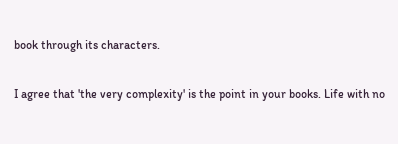book through its characters.

I agree that 'the very complexity' is the point in your books. Life with no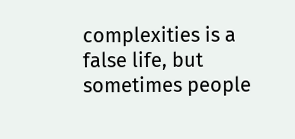complexities is a false life, but sometimes people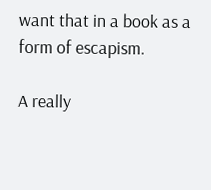want that in a book as a form of escapism.

A really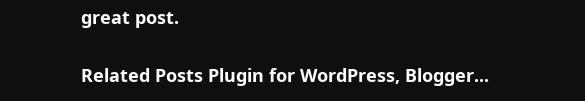great post.

Related Posts Plugin for WordPress, Blogger...